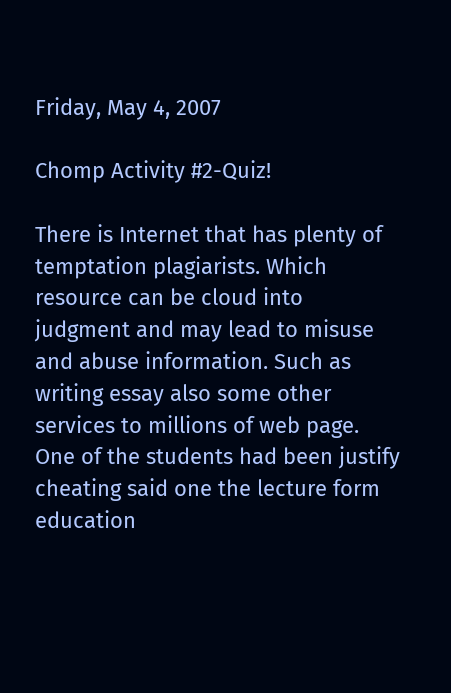Friday, May 4, 2007

Chomp Activity #2-Quiz!

There is Internet that has plenty of temptation plagiarists. Which resource can be cloud into judgment and may lead to misuse and abuse information. Such as writing essay also some other services to millions of web page. One of the students had been justify cheating said one the lecture form education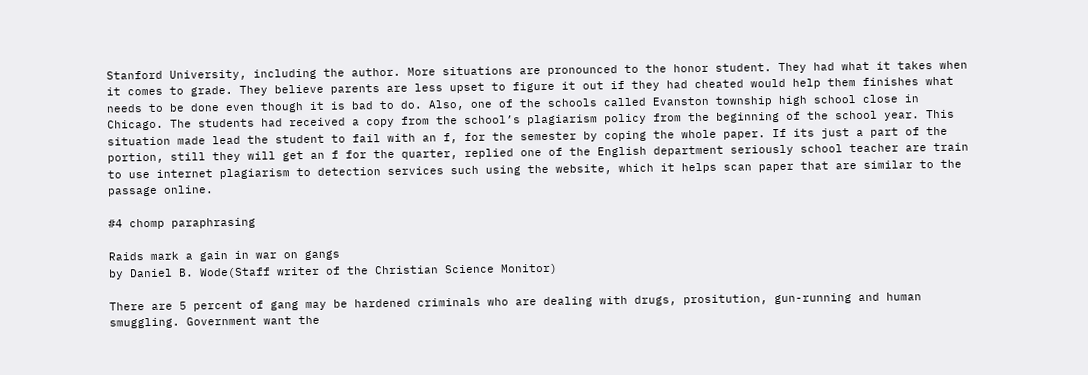Stanford University, including the author. More situations are pronounced to the honor student. They had what it takes when it comes to grade. They believe parents are less upset to figure it out if they had cheated would help them finishes what needs to be done even though it is bad to do. Also, one of the schools called Evanston township high school close in Chicago. The students had received a copy from the school’s plagiarism policy from the beginning of the school year. This situation made lead the student to fail with an f, for the semester by coping the whole paper. If its just a part of the portion, still they will get an f for the quarter, replied one of the English department seriously school teacher are train to use internet plagiarism to detection services such using the website, which it helps scan paper that are similar to the passage online.

#4 chomp paraphrasing

Raids mark a gain in war on gangs
by Daniel B. Wode(Staff writer of the Christian Science Monitor)

There are 5 percent of gang may be hardened criminals who are dealing with drugs, prositution, gun-running and human smuggling. Government want the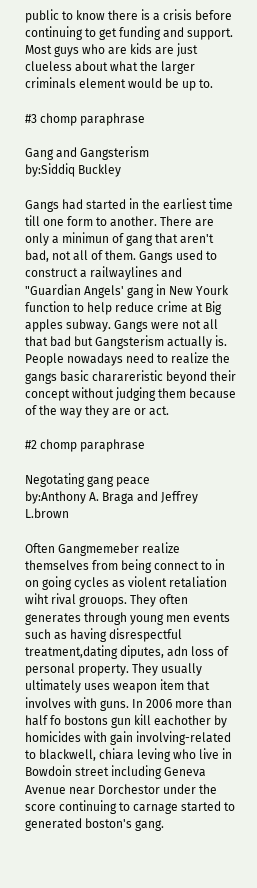public to know there is a crisis before continuing to get funding and support. Most guys who are kids are just clueless about what the larger criminals element would be up to.

#3 chomp paraphrase

Gang and Gangsterism
by:Siddiq Buckley

Gangs had started in the earliest time till one form to another. There are only a minimun of gang that aren't bad, not all of them. Gangs used to construct a railwaylines and "Guardian Angels' gang in New Yourk function to help reduce crime at Big apples subway. Gangs were not all that bad but Gangsterism actually is. People nowadays need to realize the gangs basic charareristic beyond their concept without judging them because of the way they are or act.

#2 chomp paraphrase

Negotating gang peace
by:Anthony A. Braga and Jeffrey L.brown

Often Gangmemeber realize themselves from being connect to in on going cycles as violent retaliation wiht rival grouops. They often generates through young men events such as having disrespectful treatment,dating diputes, adn loss of personal property. They usually ultimately uses weapon item that involves with guns. In 2006 more than half fo bostons gun kill eachother by homicides with gain involving-related to blackwell, chiara leving who live in Bowdoin street including Geneva Avenue near Dorchestor under the score continuing to carnage started to generated boston's gang.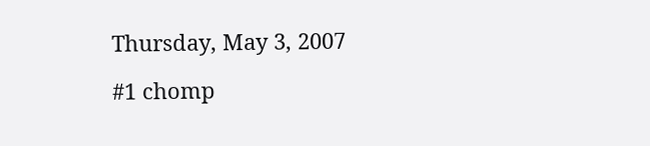Thursday, May 3, 2007

#1 chomp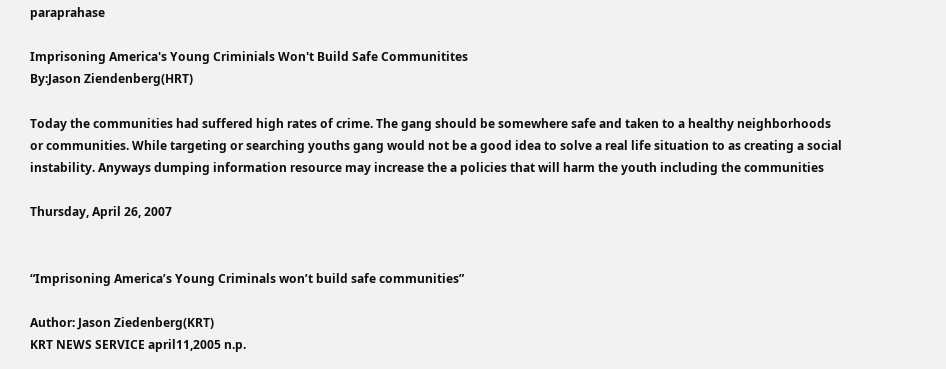paraprahase

Imprisoning America's Young Criminials Won't Build Safe Communitites
By:Jason Ziendenberg(HRT)

Today the communities had suffered high rates of crime. The gang should be somewhere safe and taken to a healthy neighborhoods or communities. While targeting or searching youths gang would not be a good idea to solve a real life situation to as creating a social instability. Anyways dumping information resource may increase the a policies that will harm the youth including the communities

Thursday, April 26, 2007


“Imprisoning America’s Young Criminals won’t build safe communities”

Author: Jason Ziedenberg(KRT)
KRT NEWS SERVICE april11,2005 n.p.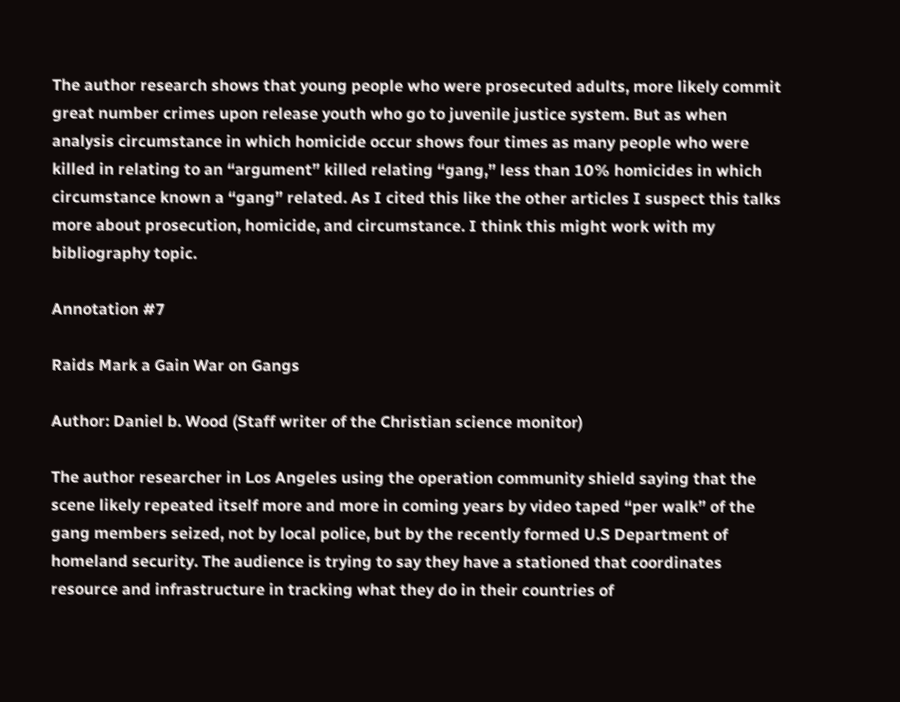The author research shows that young people who were prosecuted adults, more likely commit great number crimes upon release youth who go to juvenile justice system. But as when analysis circumstance in which homicide occur shows four times as many people who were killed in relating to an “argument” killed relating “gang,” less than 10% homicides in which circumstance known a “gang” related. As I cited this like the other articles I suspect this talks more about prosecution, homicide, and circumstance. I think this might work with my bibliography topic.

Annotation #7

Raids Mark a Gain War on Gangs

Author: Daniel b. Wood (Staff writer of the Christian science monitor)

The author researcher in Los Angeles using the operation community shield saying that the scene likely repeated itself more and more in coming years by video taped “per walk” of the gang members seized, not by local police, but by the recently formed U.S Department of homeland security. The audience is trying to say they have a stationed that coordinates resource and infrastructure in tracking what they do in their countries of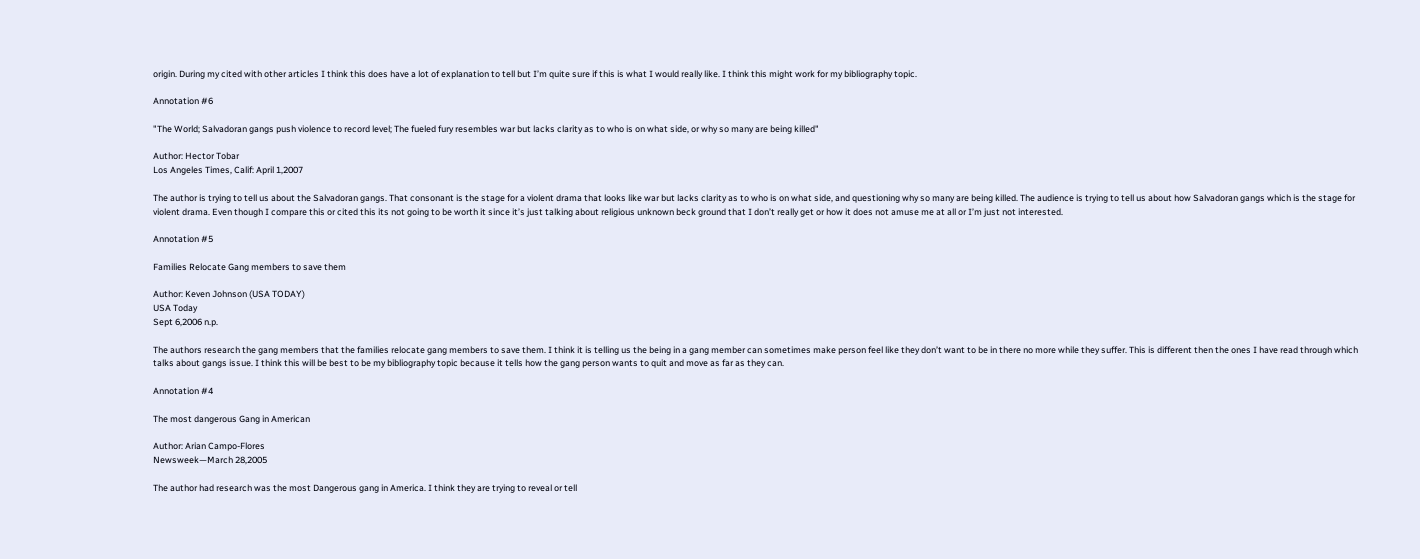origin. During my cited with other articles I think this does have a lot of explanation to tell but I’m quite sure if this is what I would really like. I think this might work for my bibliography topic.

Annotation #6

"The World; Salvadoran gangs push violence to record level; The fueled fury resembles war but lacks clarity as to who is on what side, or why so many are being killed"

Author: Hector Tobar
Los Angeles Times, Calif: April 1,2007

The author is trying to tell us about the Salvadoran gangs. That consonant is the stage for a violent drama that looks like war but lacks clarity as to who is on what side, and questioning why so many are being killed. The audience is trying to tell us about how Salvadoran gangs which is the stage for violent drama. Even though I compare this or cited this its not going to be worth it since it’s just talking about religious unknown beck ground that I don’t really get or how it does not amuse me at all or I’m just not interested.

Annotation #5

Families Relocate Gang members to save them

Author: Keven Johnson (USA TODAY)
USA Today
Sept 6,2006 n.p.

The authors research the gang members that the families relocate gang members to save them. I think it is telling us the being in a gang member can sometimes make person feel like they don’t want to be in there no more while they suffer. This is different then the ones I have read through which talks about gangs issue. I think this will be best to be my bibliography topic because it tells how the gang person wants to quit and move as far as they can.

Annotation #4

The most dangerous Gang in American

Author: Arian Campo-Flores
Newsweek—March 28,2005

The author had research was the most Dangerous gang in America. I think they are trying to reveal or tell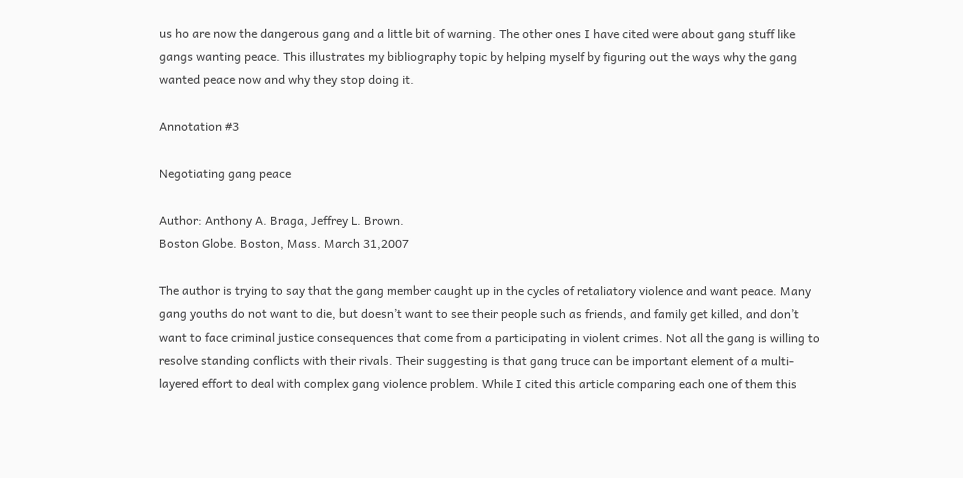us ho are now the dangerous gang and a little bit of warning. The other ones I have cited were about gang stuff like gangs wanting peace. This illustrates my bibliography topic by helping myself by figuring out the ways why the gang wanted peace now and why they stop doing it.

Annotation #3

Negotiating gang peace

Author: Anthony A. Braga, Jeffrey L. Brown.
Boston Globe. Boston, Mass. March 31,2007

The author is trying to say that the gang member caught up in the cycles of retaliatory violence and want peace. Many gang youths do not want to die, but doesn’t want to see their people such as friends, and family get killed, and don’t want to face criminal justice consequences that come from a participating in violent crimes. Not all the gang is willing to resolve standing conflicts with their rivals. Their suggesting is that gang truce can be important element of a multi-layered effort to deal with complex gang violence problem. While I cited this article comparing each one of them this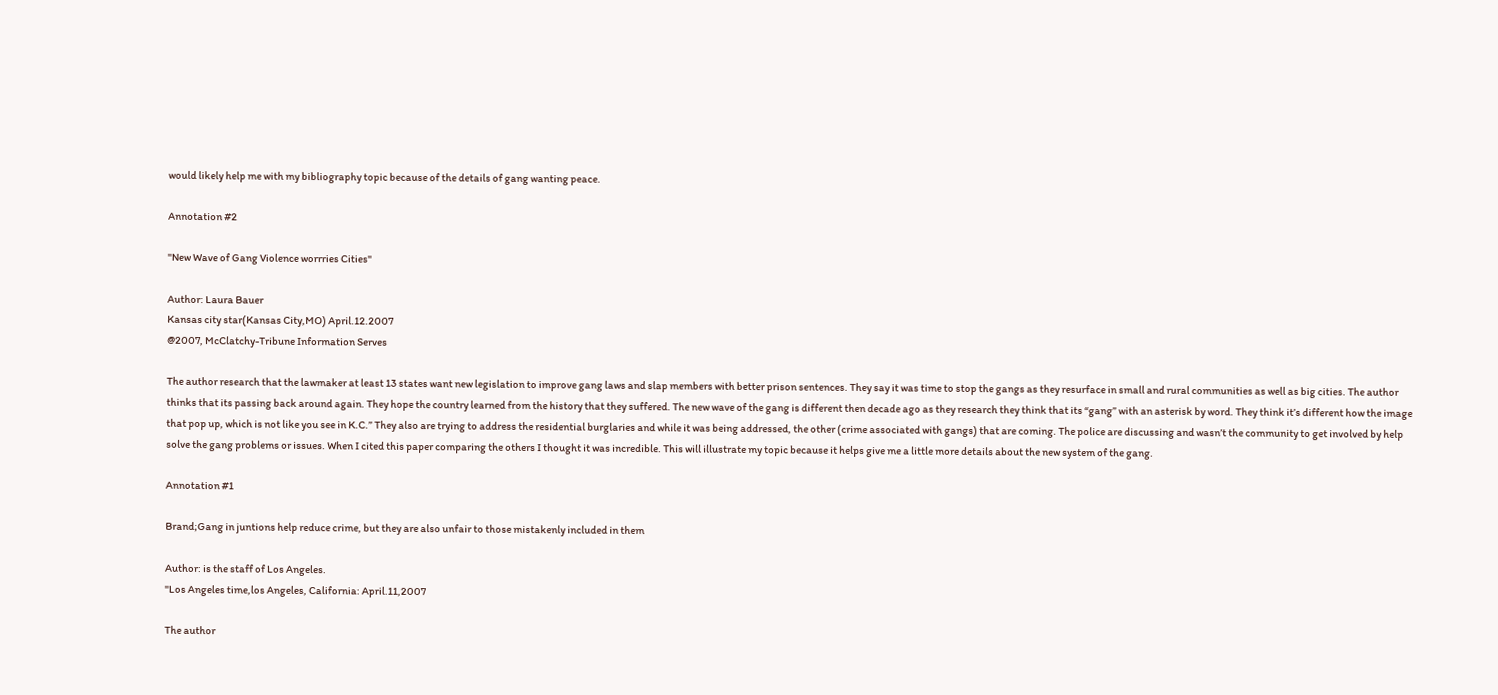would likely help me with my bibliography topic because of the details of gang wanting peace.

Annotation #2

"New Wave of Gang Violence worrries Cities"

Author: Laura Bauer
Kansas city star(Kansas City,MO) April.12.2007
@2007, McClatchy-Tribune Information Serves

The author research that the lawmaker at least 13 states want new legislation to improve gang laws and slap members with better prison sentences. They say it was time to stop the gangs as they resurface in small and rural communities as well as big cities. The author thinks that its passing back around again. They hope the country learned from the history that they suffered. The new wave of the gang is different then decade ago as they research they think that its “gang” with an asterisk by word. They think it’s different how the image that pop up, which is not like you see in K.C.” They also are trying to address the residential burglaries and while it was being addressed, the other (crime associated with gangs) that are coming. The police are discussing and wasn’t the community to get involved by help solve the gang problems or issues. When I cited this paper comparing the others I thought it was incredible. This will illustrate my topic because it helps give me a little more details about the new system of the gang.

Annotation #1

Brand;Gang in juntions help reduce crime, but they are also unfair to those mistakenly included in them

Author: is the staff of Los Angeles.
"Los Angeles time,los Angeles, California: April.11,2007

The author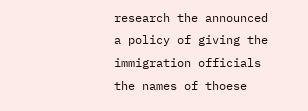research the announced a policy of giving the immigration officials the names of thoese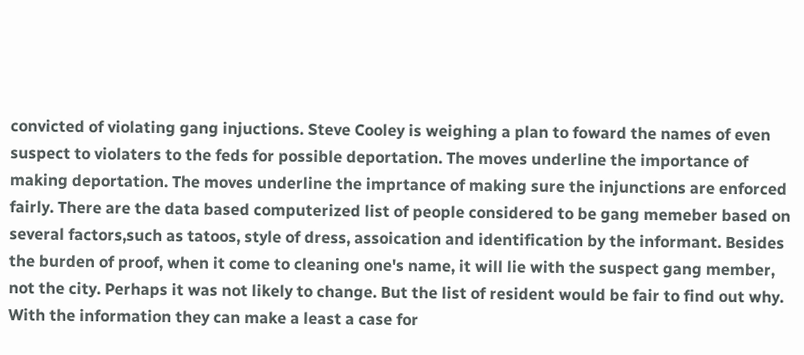convicted of violating gang injuctions. Steve Cooley is weighing a plan to foward the names of even suspect to violaters to the feds for possible deportation. The moves underline the importance of making deportation. The moves underline the imprtance of making sure the injunctions are enforced fairly. There are the data based computerized list of people considered to be gang memeber based on several factors,such as tatoos, style of dress, assoication and identification by the informant. Besides the burden of proof, when it come to cleaning one's name, it will lie with the suspect gang member, not the city. Perhaps it was not likely to change. But the list of resident would be fair to find out why. With the information they can make a least a case for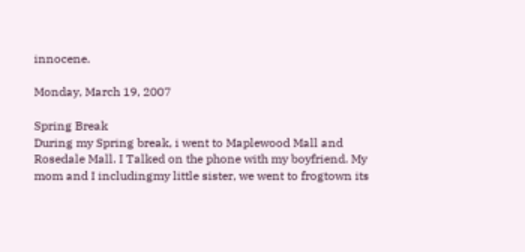innocene.

Monday, March 19, 2007

Spring Break
During my Spring break, i went to Maplewood Mall and Rosedale Mall. I Talked on the phone with my boyfriend. My mom and I includingmy little sister, we went to frogtown its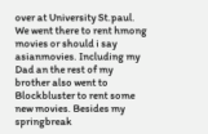over at University St.paul. We went there to rent hmong movies or should i say asianmovies. Including my Dad an the rest of my brother also went to Blockbluster to rent some new movies. Besides my springbreak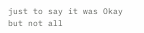just to say it was Okay but not all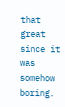that great since it was somehow boring.